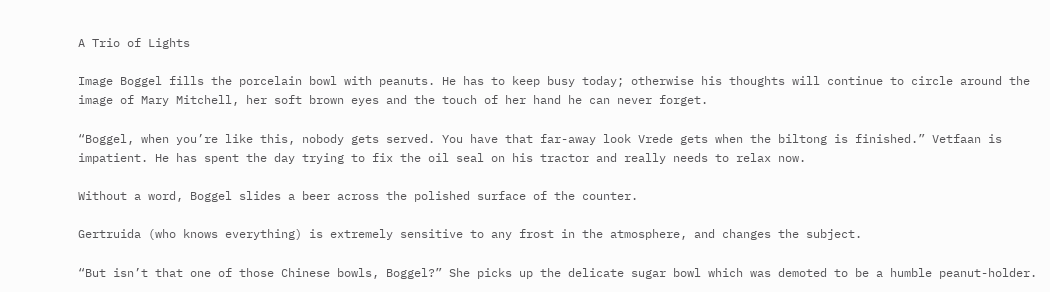A Trio of Lights

Image Boggel fills the porcelain bowl with peanuts. He has to keep busy today; otherwise his thoughts will continue to circle around the image of Mary Mitchell, her soft brown eyes and the touch of her hand he can never forget.

“Boggel, when you’re like this, nobody gets served. You have that far-away look Vrede gets when the biltong is finished.” Vetfaan is impatient. He has spent the day trying to fix the oil seal on his tractor and really needs to relax now.

Without a word, Boggel slides a beer across the polished surface of the counter.

Gertruida (who knows everything) is extremely sensitive to any frost in the atmosphere, and changes the subject.

“But isn’t that one of those Chinese bowls, Boggel?” She picks up the delicate sugar bowl which was demoted to be a humble peanut-holder.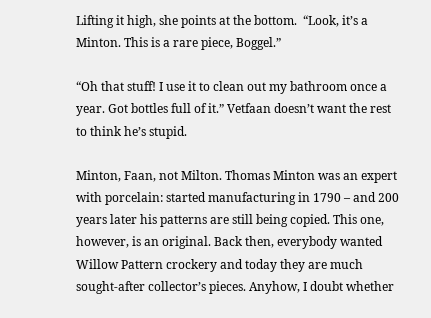Lifting it high, she points at the bottom.  “Look, it’s a Minton. This is a rare piece, Boggel.”

“Oh that stuff! I use it to clean out my bathroom once a year. Got bottles full of it.” Vetfaan doesn’t want the rest to think he’s stupid.

Minton, Faan, not Milton. Thomas Minton was an expert with porcelain: started manufacturing in 1790 – and 200 years later his patterns are still being copied. This one, however, is an original. Back then, everybody wanted Willow Pattern crockery and today they are much sought-after collector’s pieces. Anyhow, I doubt whether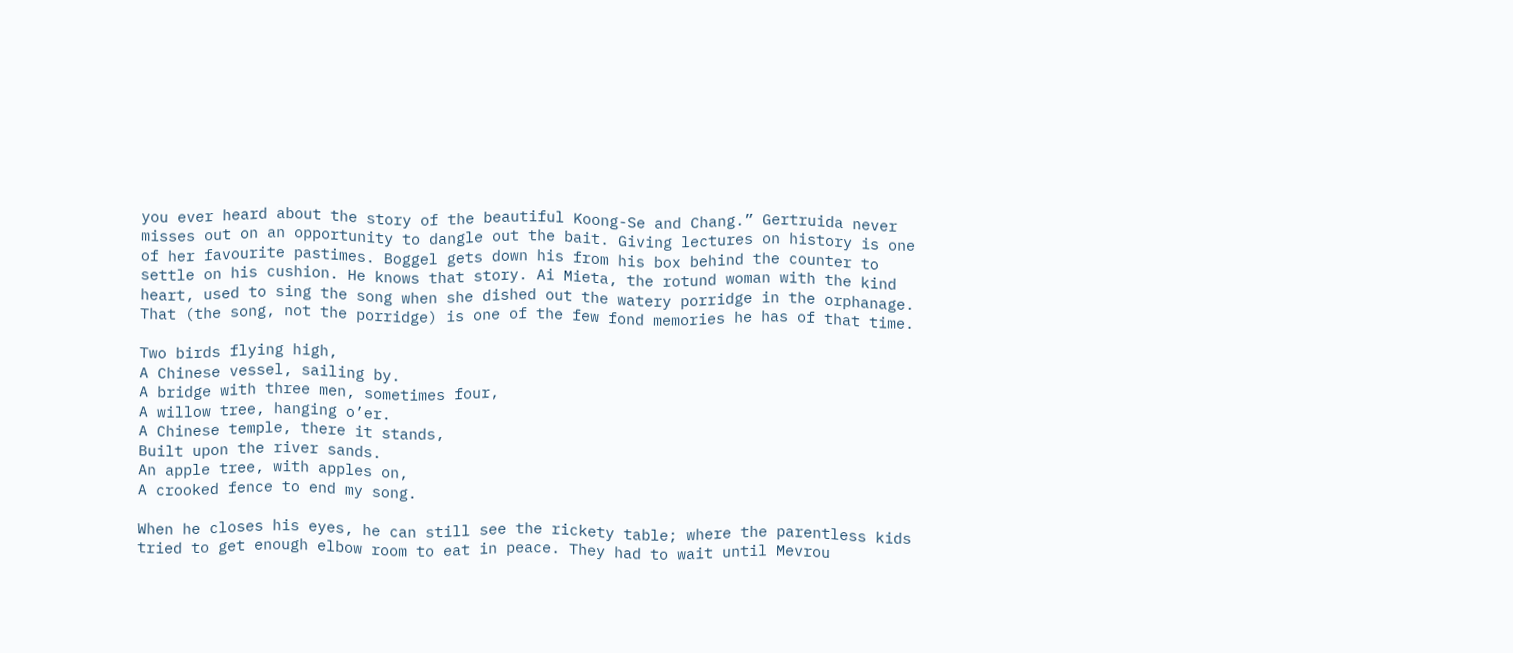you ever heard about the story of the beautiful Koong-Se and Chang.” Gertruida never misses out on an opportunity to dangle out the bait. Giving lectures on history is one of her favourite pastimes. Boggel gets down his from his box behind the counter to settle on his cushion. He knows that story. Ai Mieta, the rotund woman with the kind heart, used to sing the song when she dished out the watery porridge in the orphanage. That (the song, not the porridge) is one of the few fond memories he has of that time.

Two birds flying high,
A Chinese vessel, sailing by.
A bridge with three men, sometimes four,
A willow tree, hanging o’er.
A Chinese temple, there it stands,
Built upon the river sands.
An apple tree, with apples on,
A crooked fence to end my song.

When he closes his eyes, he can still see the rickety table; where the parentless kids tried to get enough elbow room to eat in peace. They had to wait until Mevrou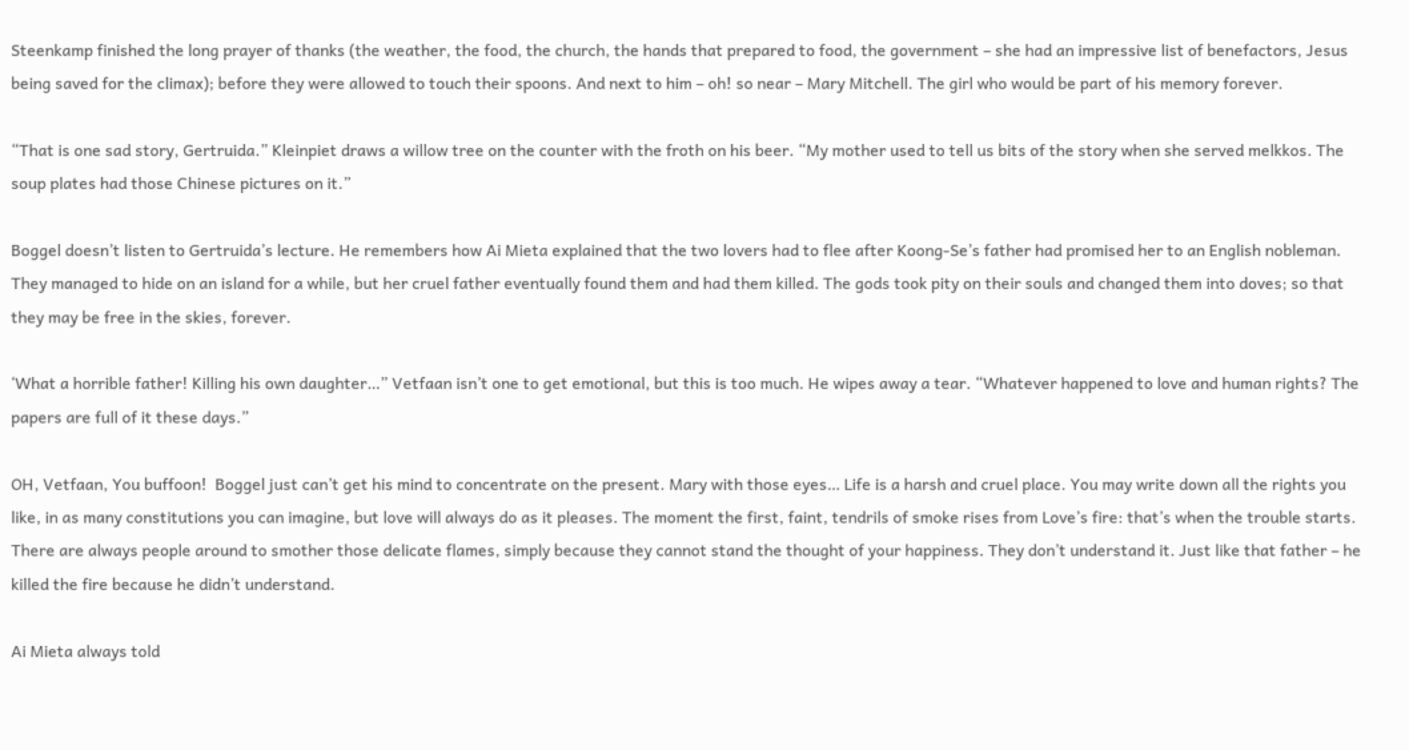Steenkamp finished the long prayer of thanks (the weather, the food, the church, the hands that prepared to food, the government – she had an impressive list of benefactors, Jesus being saved for the climax); before they were allowed to touch their spoons. And next to him – oh! so near – Mary Mitchell. The girl who would be part of his memory forever.

“That is one sad story, Gertruida.” Kleinpiet draws a willow tree on the counter with the froth on his beer. “My mother used to tell us bits of the story when she served melkkos. The soup plates had those Chinese pictures on it.”

Boggel doesn’t listen to Gertruida’s lecture. He remembers how Ai Mieta explained that the two lovers had to flee after Koong-Se’s father had promised her to an English nobleman. They managed to hide on an island for a while, but her cruel father eventually found them and had them killed. The gods took pity on their souls and changed them into doves; so that they may be free in the skies, forever.

‘What a horrible father! Killing his own daughter…” Vetfaan isn’t one to get emotional, but this is too much. He wipes away a tear. “Whatever happened to love and human rights? The papers are full of it these days.”

OH, Vetfaan, You buffoon!  Boggel just can’t get his mind to concentrate on the present. Mary with those eyes… Life is a harsh and cruel place. You may write down all the rights you like, in as many constitutions you can imagine, but love will always do as it pleases. The moment the first, faint, tendrils of smoke rises from Love’s fire: that’s when the trouble starts. There are always people around to smother those delicate flames, simply because they cannot stand the thought of your happiness. They don’t understand it. Just like that father – he killed the fire because he didn’t understand.

Ai Mieta always told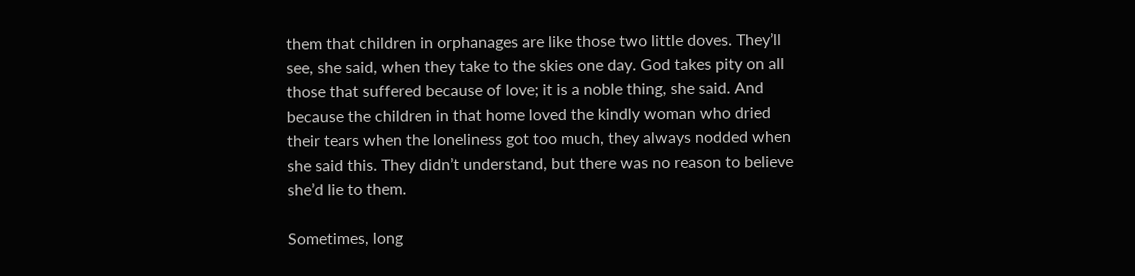them that children in orphanages are like those two little doves. They’ll see, she said, when they take to the skies one day. God takes pity on all those that suffered because of love; it is a noble thing, she said. And because the children in that home loved the kindly woman who dried their tears when the loneliness got too much, they always nodded when she said this. They didn’t understand, but there was no reason to believe she’d lie to them.

Sometimes, long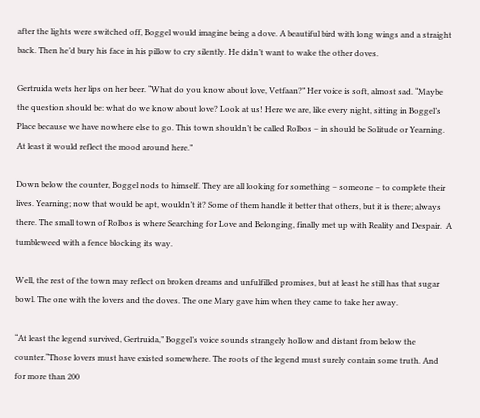after the lights were switched off, Boggel would imagine being a dove. A beautiful bird with long wings and a straight back. Then he’d bury his face in his pillow to cry silently. He didn’t want to wake the other doves.

Gertruida wets her lips on her beer. “What do you know about love, Vetfaan?” Her voice is soft, almost sad. “Maybe the question should be: what do we know about love? Look at us! Here we are, like every night, sitting in Boggel’s Place because we have nowhere else to go. This town shouldn’t be called Rolbos – in should be Solitude or Yearning. At least it would reflect the mood around here.”

Down below the counter, Boggel nods to himself. They are all looking for something – someone – to complete their lives. Yearning; now that would be apt, wouldn’t it? Some of them handle it better that others, but it is there; always there. The small town of Rolbos is where Searching for Love and Belonging, finally met up with Reality and Despair.  A tumbleweed with a fence blocking its way.

Well, the rest of the town may reflect on broken dreams and unfulfilled promises, but at least he still has that sugar bowl. The one with the lovers and the doves. The one Mary gave him when they came to take her away.

“At least the legend survived, Gertruida,” Boggel’s voice sounds strangely hollow and distant from below the counter.“Those lovers must have existed somewhere. The roots of the legend must surely contain some truth. And for more than 200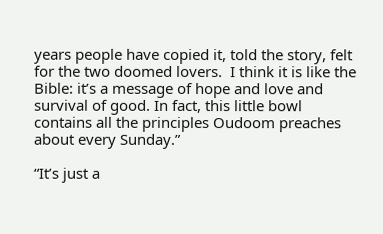years people have copied it, told the story, felt for the two doomed lovers.  I think it is like the Bible: it’s a message of hope and love and survival of good. In fact, this little bowl contains all the principles Oudoom preaches about every Sunday.”

“It’s just a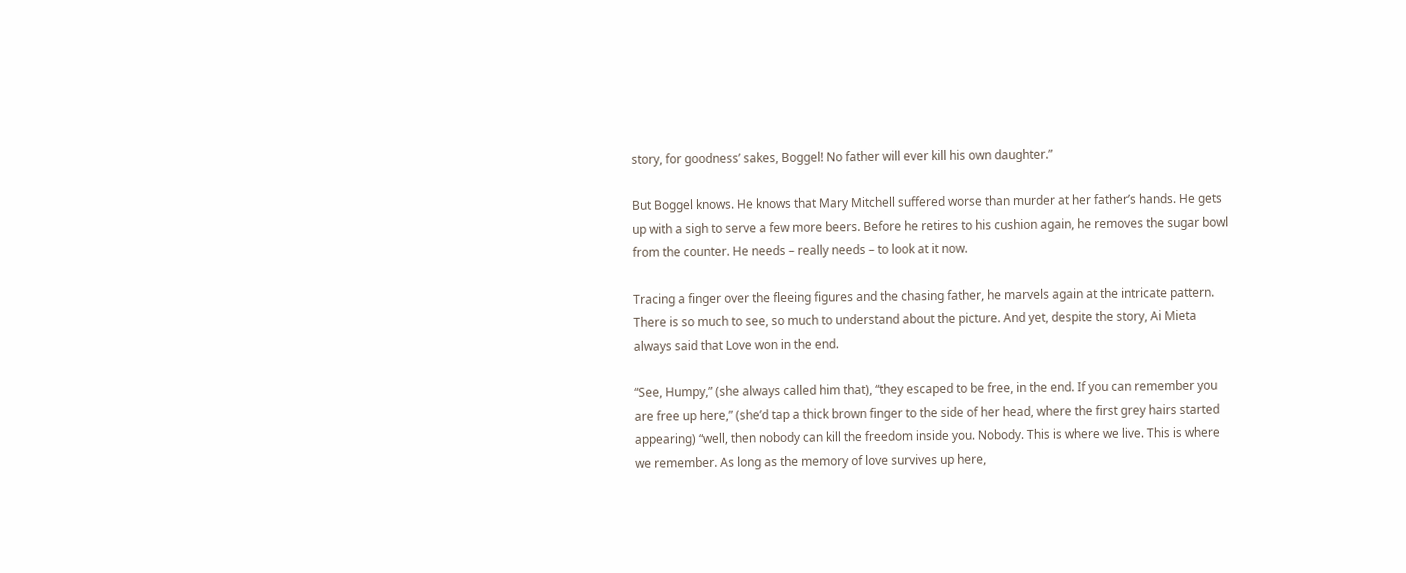story, for goodness’ sakes, Boggel! No father will ever kill his own daughter.”

But Boggel knows. He knows that Mary Mitchell suffered worse than murder at her father’s hands. He gets up with a sigh to serve a few more beers. Before he retires to his cushion again, he removes the sugar bowl from the counter. He needs – really needs – to look at it now.

Tracing a finger over the fleeing figures and the chasing father, he marvels again at the intricate pattern. There is so much to see, so much to understand about the picture. And yet, despite the story, Ai Mieta always said that Love won in the end.

“See, Humpy,” (she always called him that), “they escaped to be free, in the end. If you can remember you are free up here,” (she’d tap a thick brown finger to the side of her head, where the first grey hairs started appearing) “well, then nobody can kill the freedom inside you. Nobody. This is where we live. This is where we remember. As long as the memory of love survives up here,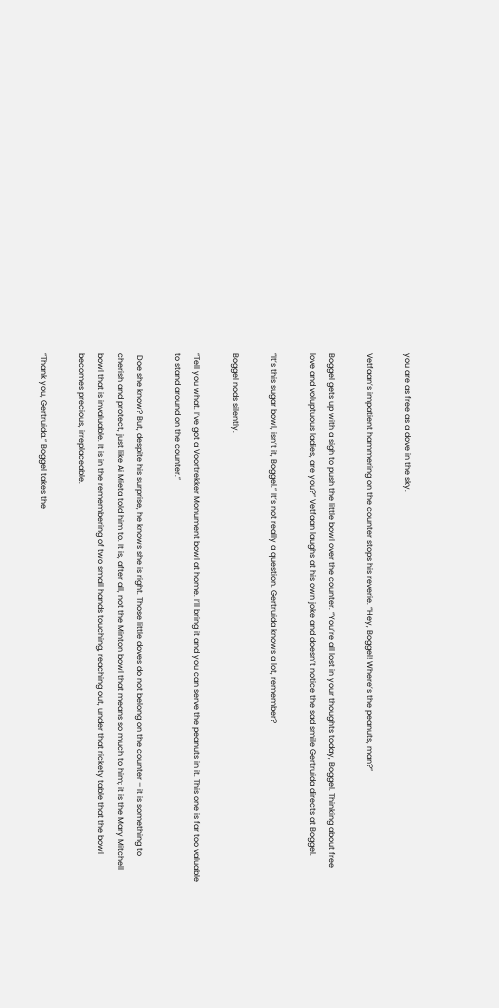you are as free as a dove in the sky.

Vetfaan’s impatient hammering on the counter stops his reverie. “Hey, Boggel! Where’s the peanuts, man?”

Boggel gets up with a sigh to push the little bowl over the counter. “You’re all lost in your thoughts today, Boggel. Thinking about free love and voluptuous ladies, are you?” Vetfaan laughs at his own joke and doesn’t notice the sad smile Gertruida directs at Boggel.

“It’s this sugar bowl, isn’t it, Boggel.” It’s not really a question. Gertruida knows a lot, remember?

Boggel nods silently.

“Tell you what. I’ve got a Voortrekker Monument bowl at home. I’ll bring it and you can serve the peanuts in it. This one is far too valuable to stand around on the counter.”

 Doe she know? But, despite his surprise, he knows she is right. Those little doves do not belong on the counter – it is something to cherish and protect, just like Ai Mieta told him to. It is, after all, not the Minton bowl that means so much to him; it is the Mary Mitchell bowl that is invaluable. It is in the remembering of two small hands touching, reaching out, under that rickety table that the bowl becomes precious, irreplaceable.

“Thank you, Gertruida.” Boggel takes the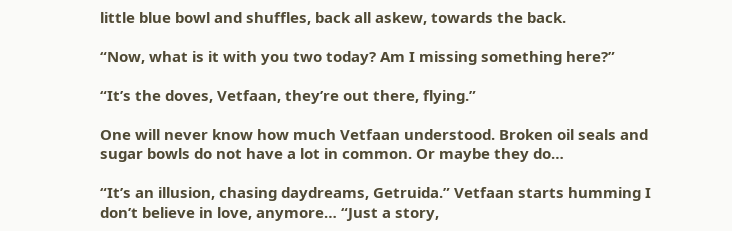little blue bowl and shuffles, back all askew, towards the back.

“Now, what is it with you two today? Am I missing something here?”

“It’s the doves, Vetfaan, they’re out there, flying.”

One will never know how much Vetfaan understood. Broken oil seals and sugar bowls do not have a lot in common. Or maybe they do…

“It’s an illusion, chasing daydreams, Getruida.” Vetfaan starts humming I don’t believe in love, anymore… “Just a story,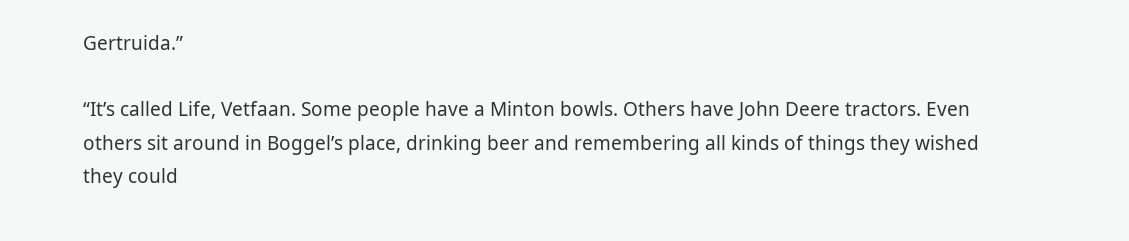Gertruida.”

“It’s called Life, Vetfaan. Some people have a Minton bowls. Others have John Deere tractors. Even others sit around in Boggel’s place, drinking beer and remembering all kinds of things they wished they could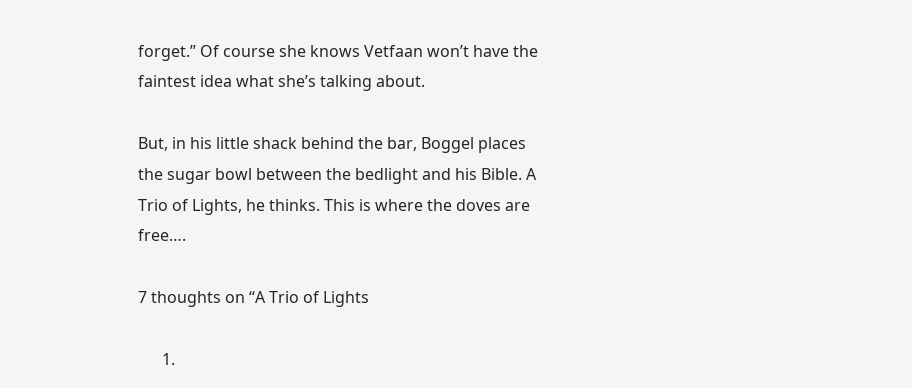forget.” Of course she knows Vetfaan won’t have the faintest idea what she’s talking about.

But, in his little shack behind the bar, Boggel places the sugar bowl between the bedlight and his Bible. A Trio of Lights, he thinks. This is where the doves are free….

7 thoughts on “A Trio of Lights

      1.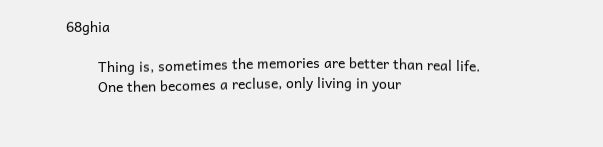68ghia

        Thing is, sometimes the memories are better than real life.
        One then becomes a recluse, only living in your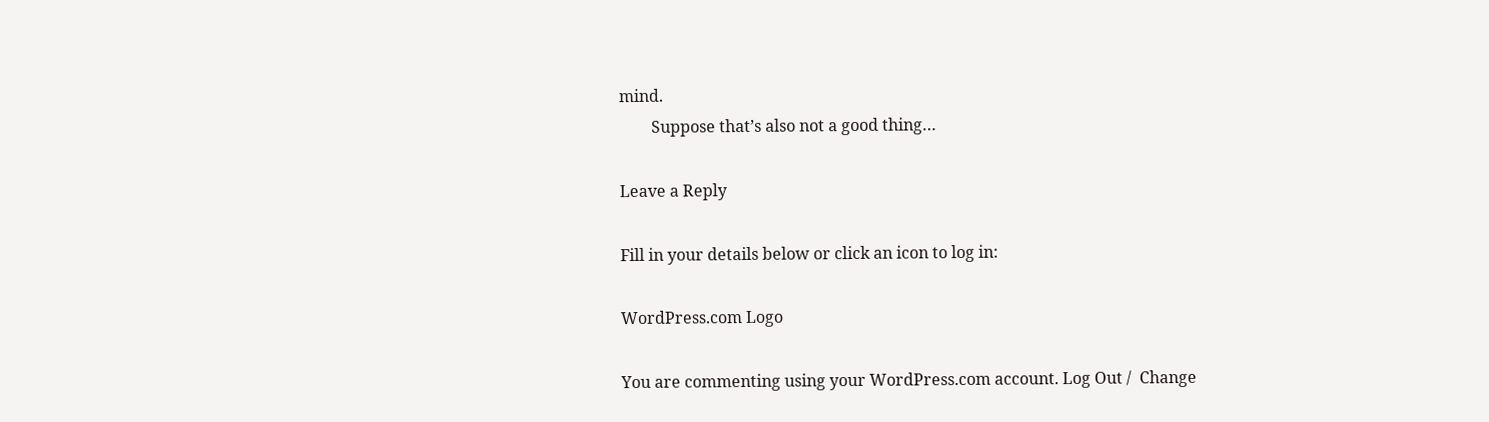mind.
        Suppose that’s also not a good thing…

Leave a Reply

Fill in your details below or click an icon to log in:

WordPress.com Logo

You are commenting using your WordPress.com account. Log Out /  Change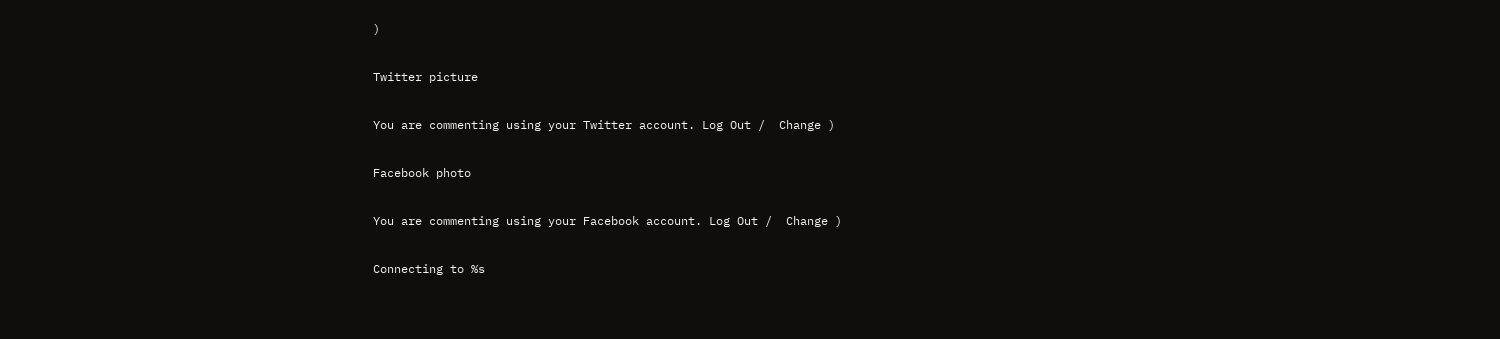)

Twitter picture

You are commenting using your Twitter account. Log Out /  Change )

Facebook photo

You are commenting using your Facebook account. Log Out /  Change )

Connecting to %s